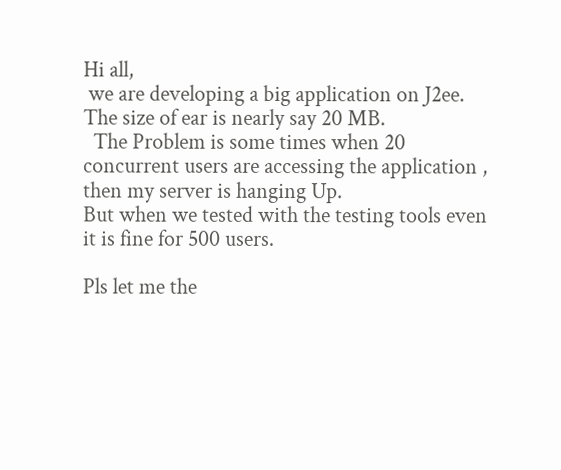Hi all,
 we are developing a big application on J2ee. The size of ear is nearly say 20 MB.
  The Problem is some times when 20 concurrent users are accessing the application , then my server is hanging Up.
But when we tested with the testing tools even it is fine for 500 users.

Pls let me the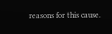reasons for this cause.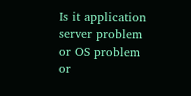Is it application server problem or OS problem or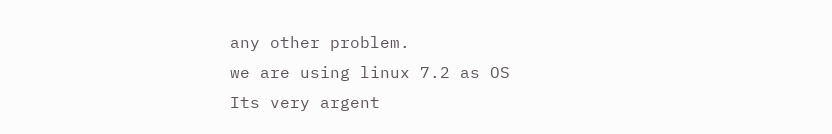any other problem.
we are using linux 7.2 as OS
Its very argent